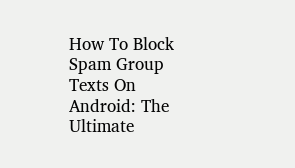How To Block Spam Group Texts On Android: The Ultimate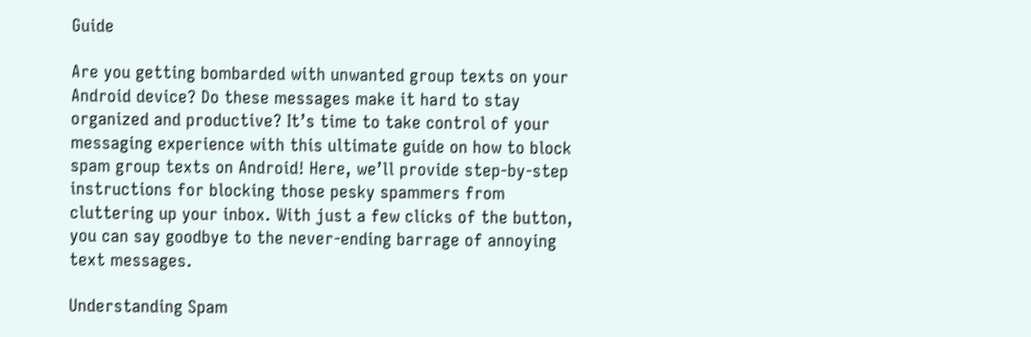Guide

Are you getting bombarded with unwanted group texts on your Android device? Do these messages make it hard to stay organized and productive? It’s time to take control of your messaging experience with this ultimate guide on how to block spam group texts on Android! Here, we’ll provide step-by-step instructions for blocking those pesky spammers from cluttering up your inbox. With just a few clicks of the button, you can say goodbye to the never-ending barrage of annoying text messages.

Understanding Spam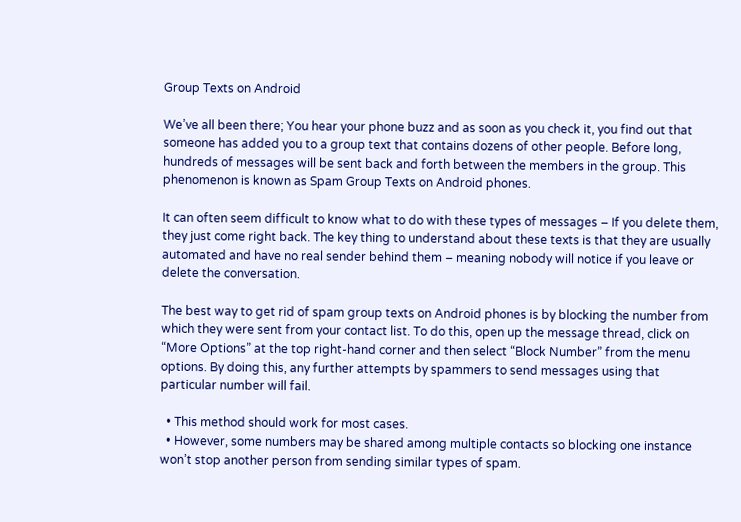Group Texts on Android

We’ve all been there; You hear your phone buzz and as soon as you check it, you find out that someone has added you to a group text that contains dozens of other people. Before long, hundreds of messages will be sent back and forth between the members in the group. This phenomenon is known as Spam Group Texts on Android phones.

It can often seem difficult to know what to do with these types of messages – If you delete them, they just come right back. The key thing to understand about these texts is that they are usually automated and have no real sender behind them – meaning nobody will notice if you leave or delete the conversation.

The best way to get rid of spam group texts on Android phones is by blocking the number from which they were sent from your contact list. To do this, open up the message thread, click on “More Options” at the top right-hand corner and then select “Block Number” from the menu options. By doing this, any further attempts by spammers to send messages using that particular number will fail.

  • This method should work for most cases.
  • However, some numbers may be shared among multiple contacts so blocking one instance won’t stop another person from sending similar types of spam.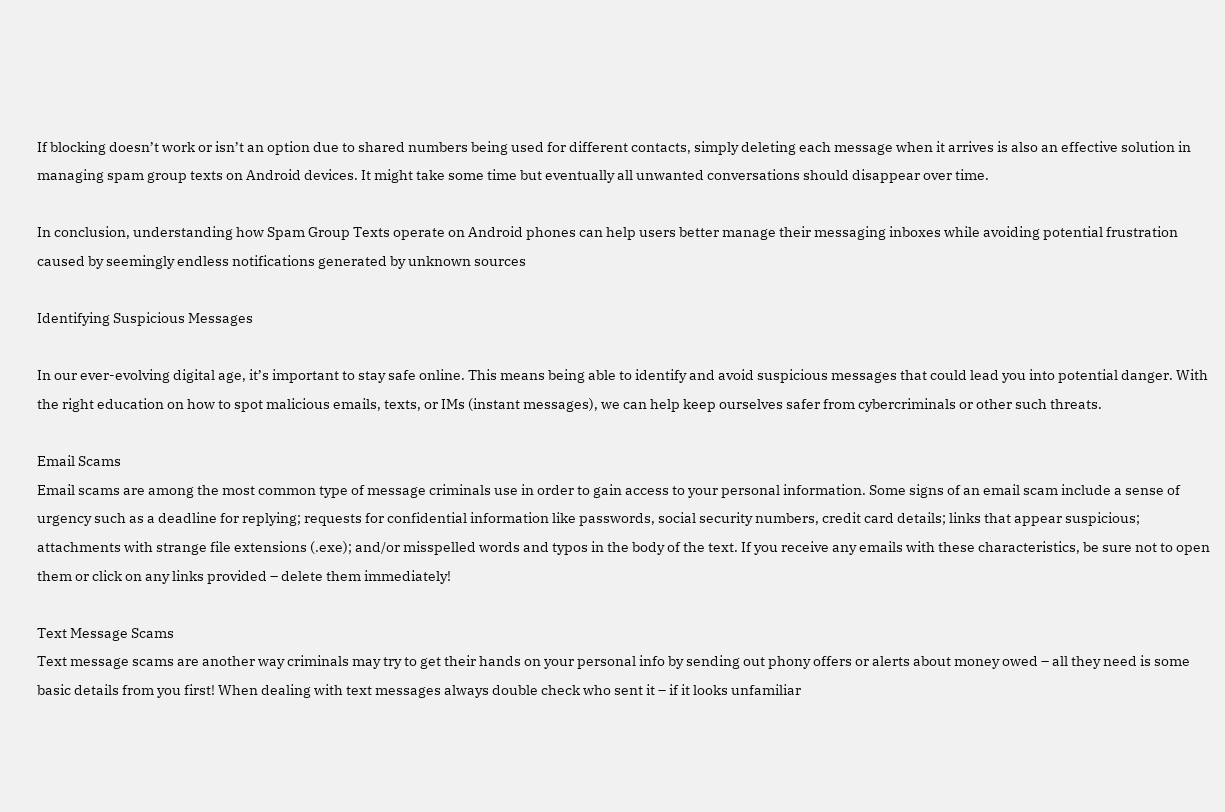If blocking doesn’t work or isn’t an option due to shared numbers being used for different contacts, simply deleting each message when it arrives is also an effective solution in managing spam group texts on Android devices. It might take some time but eventually all unwanted conversations should disappear over time.

In conclusion, understanding how Spam Group Texts operate on Android phones can help users better manage their messaging inboxes while avoiding potential frustration caused by seemingly endless notifications generated by unknown sources

Identifying Suspicious Messages

In our ever-evolving digital age, it’s important to stay safe online. This means being able to identify and avoid suspicious messages that could lead you into potential danger. With the right education on how to spot malicious emails, texts, or IMs (instant messages), we can help keep ourselves safer from cybercriminals or other such threats.

Email Scams
Email scams are among the most common type of message criminals use in order to gain access to your personal information. Some signs of an email scam include a sense of urgency such as a deadline for replying; requests for confidential information like passwords, social security numbers, credit card details; links that appear suspicious; attachments with strange file extensions (.exe); and/or misspelled words and typos in the body of the text. If you receive any emails with these characteristics, be sure not to open them or click on any links provided – delete them immediately!

Text Message Scams
Text message scams are another way criminals may try to get their hands on your personal info by sending out phony offers or alerts about money owed – all they need is some basic details from you first! When dealing with text messages always double check who sent it – if it looks unfamiliar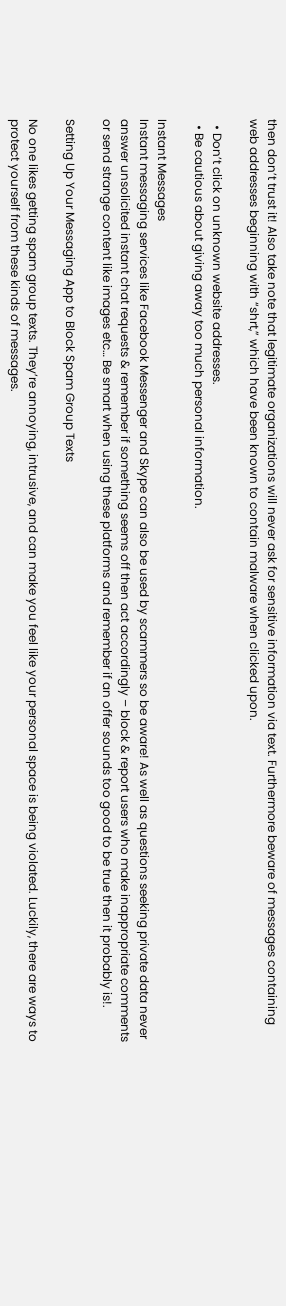then don’t trust it! Also take note that legitimate organizations will never ask for sensitive information via text. Furthermore beware of messages containing web addresses beginning with “shrt,” which have been known to contain malware when clicked upon.

  • Don’t click on unknown website addresses.
  • Be cautious about giving away too much personal information.

Instant Messages
Instant messaging services like Facebook Messenger and Skype can also be used by scammers so be aware! As well as questions seeking private data never answer unsolicited instant chat requests & remember if something seems off then act accordingly – block & report users who make inappropriate comments or send strange content like images etc… Be smart when using these platforms and remember if an offer sounds too good to be true then it probably is!.

Setting Up Your Messaging App to Block Spam Group Texts

No one likes getting spam group texts. They’re annoying, intrusive, and can make you feel like your personal space is being violated. Luckily, there are ways to protect yourself from these kinds of messages.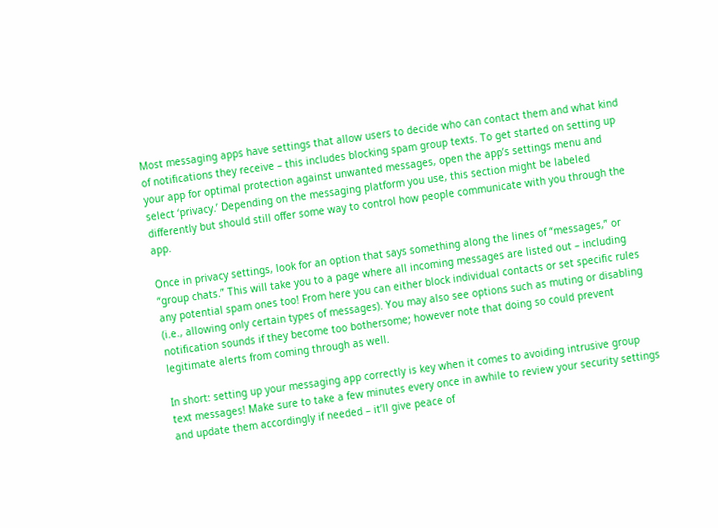Most messaging apps have settings that allow users to decide who can contact them and what kind of notifications they receive – this includes blocking spam group texts. To get started on setting up your app for optimal protection against unwanted messages, open the app’s settings menu and select ‘privacy.’ Depending on the messaging platform you use, this section might be labeled differently but should still offer some way to control how people communicate with you through the app.

Once in privacy settings, look for an option that says something along the lines of “messages,” or “group chats.” This will take you to a page where all incoming messages are listed out – including any potential spam ones too! From here you can either block individual contacts or set specific rules (i.e., allowing only certain types of messages). You may also see options such as muting or disabling notification sounds if they become too bothersome; however note that doing so could prevent legitimate alerts from coming through as well.

In short: setting up your messaging app correctly is key when it comes to avoiding intrusive group text messages! Make sure to take a few minutes every once in awhile to review your security settings and update them accordingly if needed – it’ll give peace of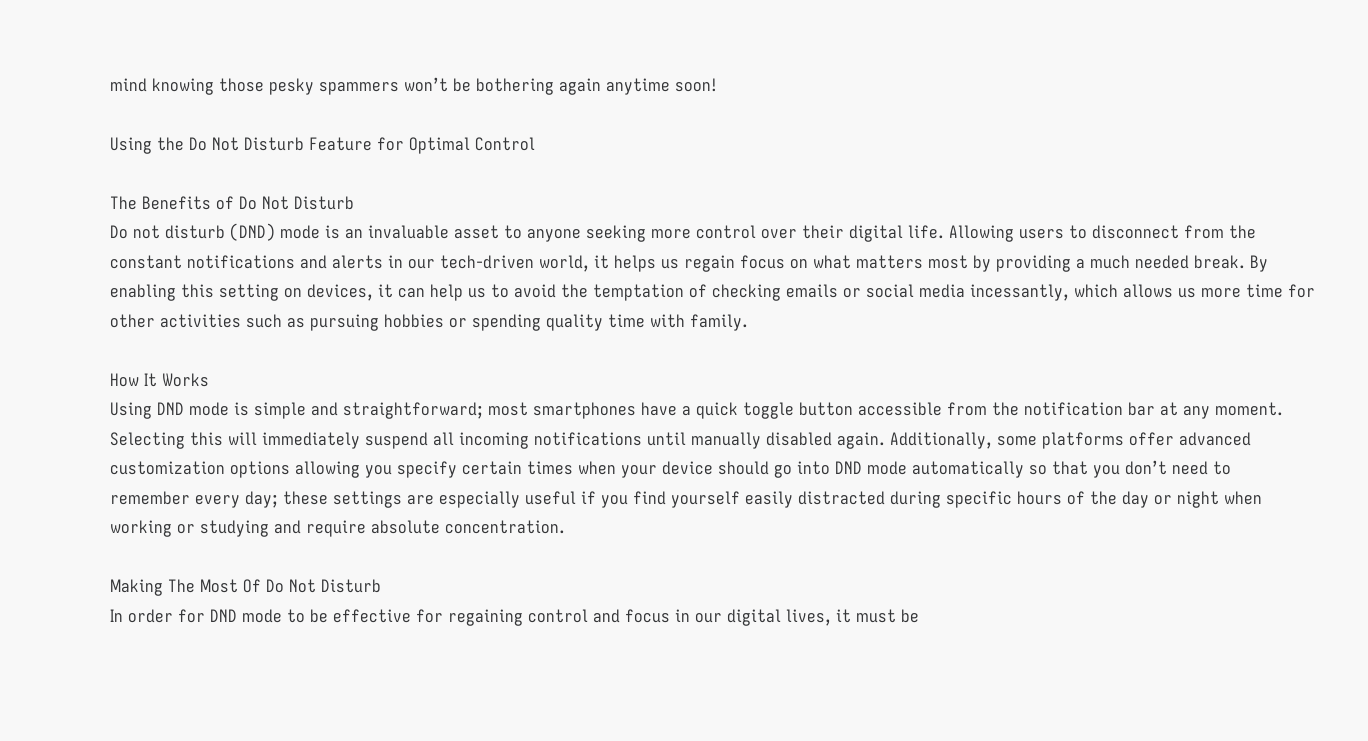mind knowing those pesky spammers won’t be bothering again anytime soon!

Using the Do Not Disturb Feature for Optimal Control

The Benefits of Do Not Disturb
Do not disturb (DND) mode is an invaluable asset to anyone seeking more control over their digital life. Allowing users to disconnect from the constant notifications and alerts in our tech-driven world, it helps us regain focus on what matters most by providing a much needed break. By enabling this setting on devices, it can help us to avoid the temptation of checking emails or social media incessantly, which allows us more time for other activities such as pursuing hobbies or spending quality time with family.

How It Works
Using DND mode is simple and straightforward; most smartphones have a quick toggle button accessible from the notification bar at any moment. Selecting this will immediately suspend all incoming notifications until manually disabled again. Additionally, some platforms offer advanced customization options allowing you specify certain times when your device should go into DND mode automatically so that you don’t need to remember every day; these settings are especially useful if you find yourself easily distracted during specific hours of the day or night when working or studying and require absolute concentration.

Making The Most Of Do Not Disturb
In order for DND mode to be effective for regaining control and focus in our digital lives, it must be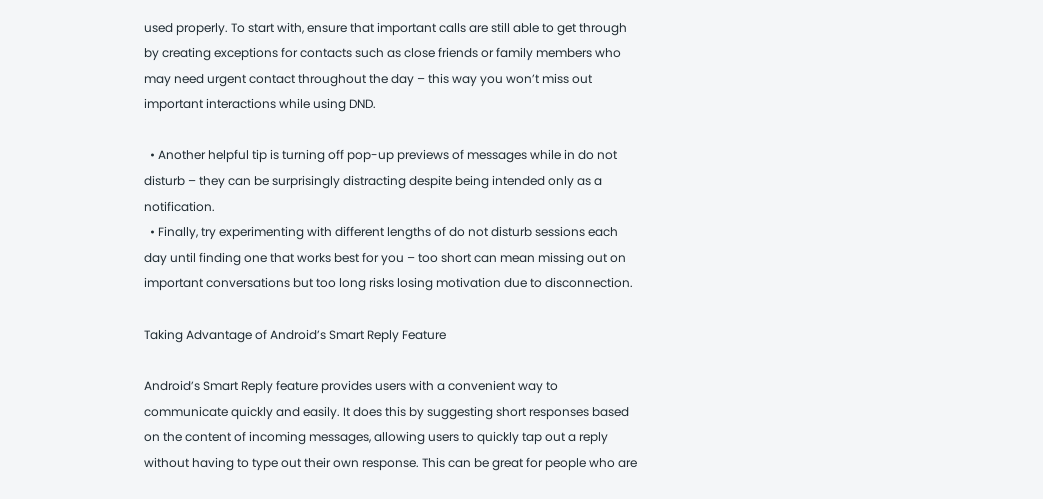used properly. To start with, ensure that important calls are still able to get through by creating exceptions for contacts such as close friends or family members who may need urgent contact throughout the day – this way you won’t miss out important interactions while using DND.

  • Another helpful tip is turning off pop-up previews of messages while in do not disturb – they can be surprisingly distracting despite being intended only as a notification.
  • Finally, try experimenting with different lengths of do not disturb sessions each day until finding one that works best for you – too short can mean missing out on important conversations but too long risks losing motivation due to disconnection.

Taking Advantage of Android’s Smart Reply Feature

Android’s Smart Reply feature provides users with a convenient way to communicate quickly and easily. It does this by suggesting short responses based on the content of incoming messages, allowing users to quickly tap out a reply without having to type out their own response. This can be great for people who are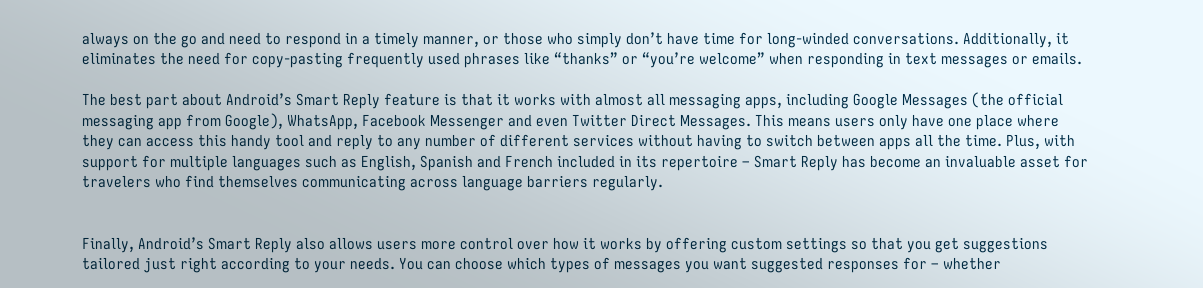always on the go and need to respond in a timely manner, or those who simply don’t have time for long-winded conversations. Additionally, it eliminates the need for copy-pasting frequently used phrases like “thanks” or “you’re welcome” when responding in text messages or emails.

The best part about Android’s Smart Reply feature is that it works with almost all messaging apps, including Google Messages (the official messaging app from Google), WhatsApp, Facebook Messenger and even Twitter Direct Messages. This means users only have one place where they can access this handy tool and reply to any number of different services without having to switch between apps all the time. Plus, with support for multiple languages such as English, Spanish and French included in its repertoire – Smart Reply has become an invaluable asset for travelers who find themselves communicating across language barriers regularly.


Finally, Android’s Smart Reply also allows users more control over how it works by offering custom settings so that you get suggestions tailored just right according to your needs. You can choose which types of messages you want suggested responses for – whether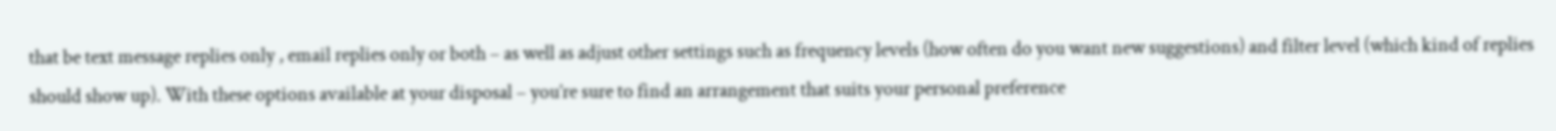that be text message replies only , email replies only or both – as well as adjust other settings such as frequency levels (how often do you want new suggestions) and filter level (which kind of replies should show up). With these options available at your disposal – you’re sure to find an arrangement that suits your personal preference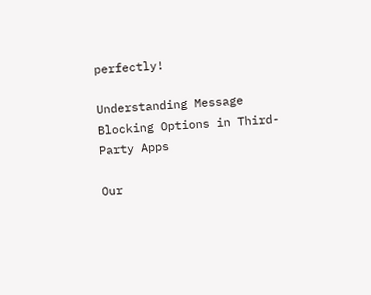perfectly!

Understanding Message Blocking Options in Third-Party Apps

Our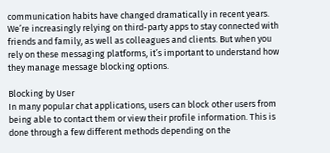communication habits have changed dramatically in recent years. We’re increasingly relying on third-party apps to stay connected with friends and family, as well as colleagues and clients. But when you rely on these messaging platforms, it’s important to understand how they manage message blocking options.

Blocking by User
In many popular chat applications, users can block other users from being able to contact them or view their profile information. This is done through a few different methods depending on the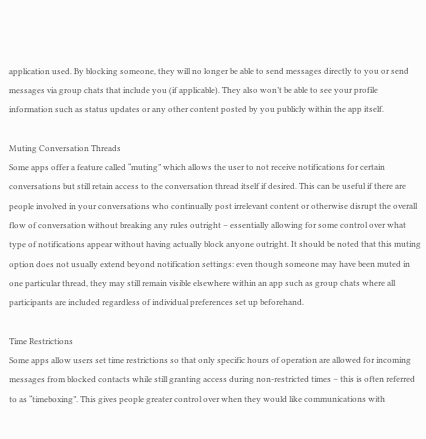application used. By blocking someone, they will no longer be able to send messages directly to you or send messages via group chats that include you (if applicable). They also won’t be able to see your profile information such as status updates or any other content posted by you publicly within the app itself.

Muting Conversation Threads
Some apps offer a feature called “muting” which allows the user to not receive notifications for certain conversations but still retain access to the conversation thread itself if desired. This can be useful if there are people involved in your conversations who continually post irrelevant content or otherwise disrupt the overall flow of conversation without breaking any rules outright – essentially allowing for some control over what type of notifications appear without having actually block anyone outright. It should be noted that this muting option does not usually extend beyond notification settings: even though someone may have been muted in one particular thread, they may still remain visible elsewhere within an app such as group chats where all participants are included regardless of individual preferences set up beforehand.

Time Restrictions
Some apps allow users set time restrictions so that only specific hours of operation are allowed for incoming messages from blocked contacts while still granting access during non-restricted times – this is often referred to as “timeboxing”. This gives people greater control over when they would like communications with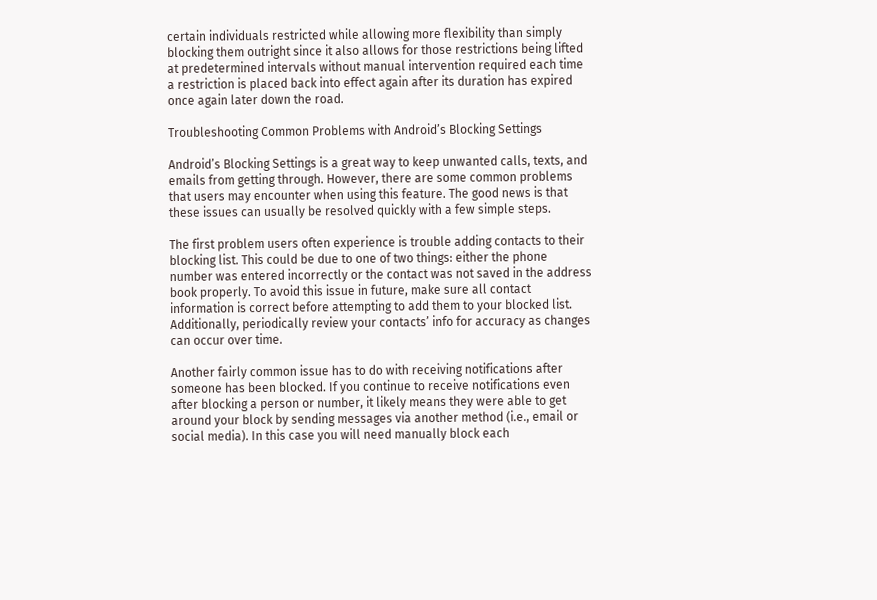certain individuals restricted while allowing more flexibility than simply blocking them outright since it also allows for those restrictions being lifted at predetermined intervals without manual intervention required each time a restriction is placed back into effect again after its duration has expired once again later down the road.

Troubleshooting Common Problems with Android’s Blocking Settings

Android’s Blocking Settings is a great way to keep unwanted calls, texts, and emails from getting through. However, there are some common problems that users may encounter when using this feature. The good news is that these issues can usually be resolved quickly with a few simple steps.

The first problem users often experience is trouble adding contacts to their blocking list. This could be due to one of two things: either the phone number was entered incorrectly or the contact was not saved in the address book properly. To avoid this issue in future, make sure all contact information is correct before attempting to add them to your blocked list. Additionally, periodically review your contacts’ info for accuracy as changes can occur over time.

Another fairly common issue has to do with receiving notifications after someone has been blocked. If you continue to receive notifications even after blocking a person or number, it likely means they were able to get around your block by sending messages via another method (i.e., email or social media). In this case you will need manually block each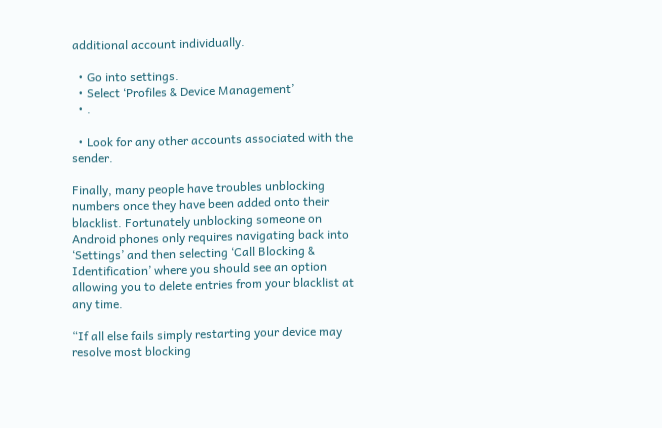additional account individually.

  • Go into settings.
  • Select ‘Profiles & Device Management’
  • .

  • Look for any other accounts associated with the sender.

Finally, many people have troubles unblocking numbers once they have been added onto their blacklist. Fortunately unblocking someone on Android phones only requires navigating back into ‘Settings’ and then selecting ‘Call Blocking & Identification’ where you should see an option allowing you to delete entries from your blacklist at any time.

“If all else fails simply restarting your device may resolve most blocking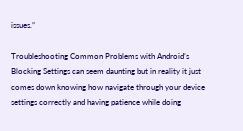issues.”

Troubleshooting Common Problems with Android’s Blocking Settings can seem daunting but in reality it just comes down knowing how navigate through your device settings correctly and having patience while doing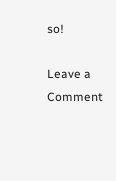so!

Leave a Comment